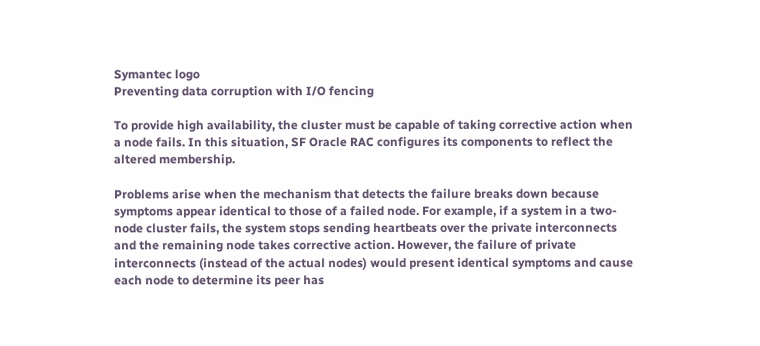Symantec logo
Preventing data corruption with I/O fencing

To provide high availability, the cluster must be capable of taking corrective action when a node fails. In this situation, SF Oracle RAC configures its components to reflect the altered membership.

Problems arise when the mechanism that detects the failure breaks down because symptoms appear identical to those of a failed node. For example, if a system in a two-node cluster fails, the system stops sending heartbeats over the private interconnects and the remaining node takes corrective action. However, the failure of private interconnects (instead of the actual nodes) would present identical symptoms and cause each node to determine its peer has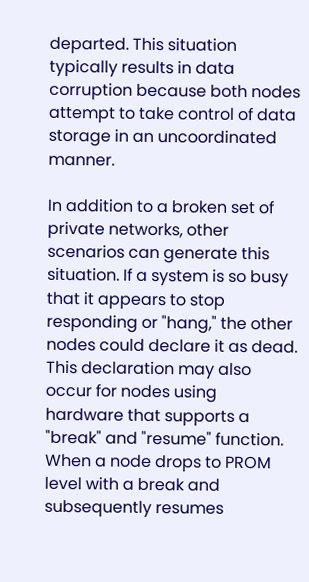departed. This situation typically results in data corruption because both nodes attempt to take control of data storage in an uncoordinated manner.

In addition to a broken set of private networks, other scenarios can generate this situation. If a system is so busy that it appears to stop responding or "hang," the other nodes could declare it as dead. This declaration may also occur for nodes using hardware that supports a "break" and "resume" function. When a node drops to PROM level with a break and subsequently resumes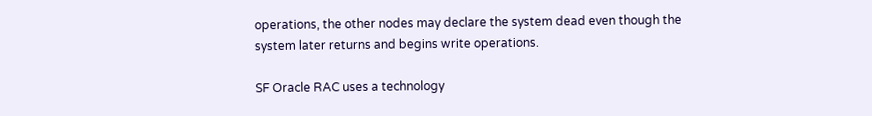operations, the other nodes may declare the system dead even though the system later returns and begins write operations.

SF Oracle RAC uses a technology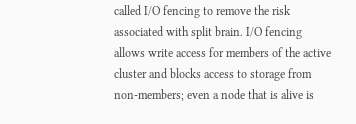called I/O fencing to remove the risk associated with split brain. I/O fencing allows write access for members of the active cluster and blocks access to storage from non-members; even a node that is alive is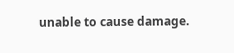unable to cause damage.